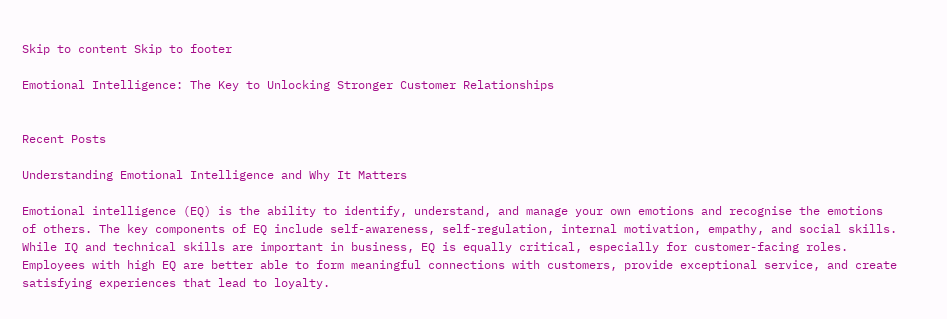Skip to content Skip to footer

Emotional Intelligence: The Key to Unlocking Stronger Customer Relationships


Recent Posts

Understanding Emotional Intelligence and Why It Matters

Emotional intelligence (EQ) is the ability to identify, understand, and manage your own emotions and recognise the emotions of others. The key components of EQ include self-awareness, self-regulation, internal motivation, empathy, and social skills. While IQ and technical skills are important in business, EQ is equally critical, especially for customer-facing roles. Employees with high EQ are better able to form meaningful connections with customers, provide exceptional service, and create satisfying experiences that lead to loyalty.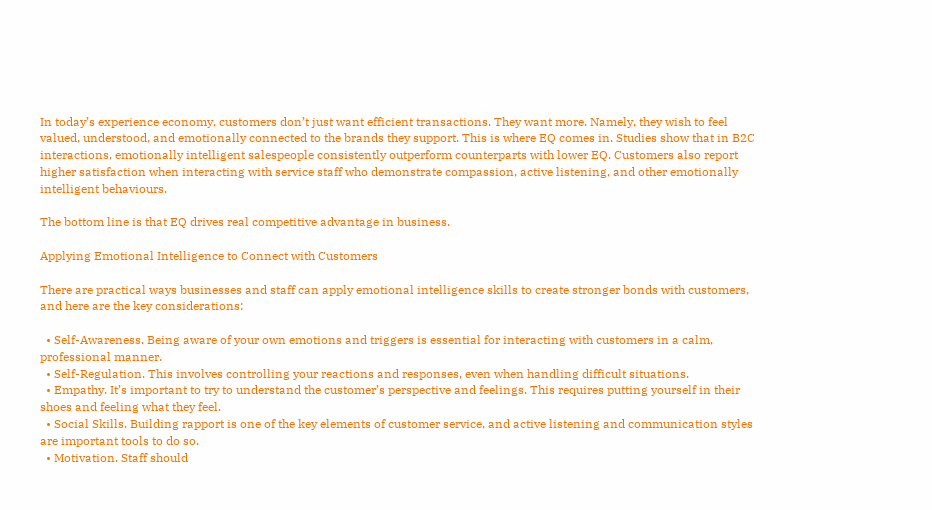In today’s experience economy, customers don’t just want efficient transactions. They want more. Namely, they wish to feel valued, understood, and emotionally connected to the brands they support. This is where EQ comes in. Studies show that in B2C interactions, emotionally intelligent salespeople consistently outperform counterparts with lower EQ. Customers also report higher satisfaction when interacting with service staff who demonstrate compassion, active listening, and other emotionally intelligent behaviours.

The bottom line is that EQ drives real competitive advantage in business.

Applying Emotional Intelligence to Connect with Customers

There are practical ways businesses and staff can apply emotional intelligence skills to create stronger bonds with customers, and here are the key considerations:

  • Self-Awareness. Being aware of your own emotions and triggers is essential for interacting with customers in a calm, professional manner.
  • Self-Regulation. This involves controlling your reactions and responses, even when handling difficult situations.
  • Empathy. It’s important to try to understand the customer’s perspective and feelings. This requires putting yourself in their shoes and feeling what they feel.
  • Social Skills. Building rapport is one of the key elements of customer service, and active listening and communication styles are important tools to do so.
  • Motivation. Staff should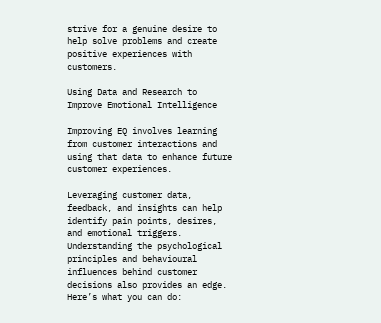strive for a genuine desire to help solve problems and create positive experiences with customers.

Using Data and Research to Improve Emotional Intelligence

Improving EQ involves learning from customer interactions and using that data to enhance future customer experiences.

Leveraging customer data, feedback, and insights can help identify pain points, desires, and emotional triggers. Understanding the psychological principles and behavioural influences behind customer decisions also provides an edge. Here’s what you can do: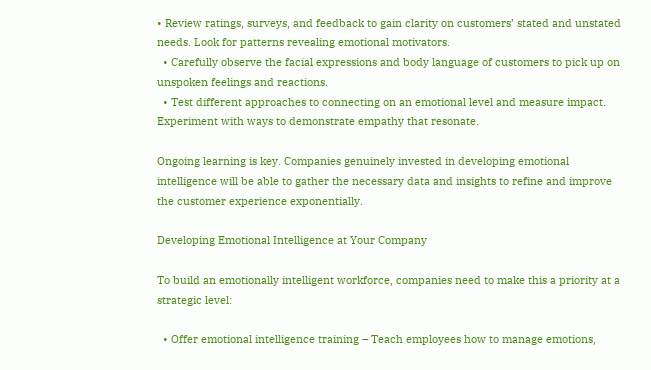• Review ratings, surveys, and feedback to gain clarity on customers’ stated and unstated needs. Look for patterns revealing emotional motivators.
  • Carefully observe the facial expressions and body language of customers to pick up on unspoken feelings and reactions.
  • Test different approaches to connecting on an emotional level and measure impact. Experiment with ways to demonstrate empathy that resonate.

Ongoing learning is key. Companies genuinely invested in developing emotional intelligence will be able to gather the necessary data and insights to refine and improve the customer experience exponentially.

Developing Emotional Intelligence at Your Company

To build an emotionally intelligent workforce, companies need to make this a priority at a strategic level:

  • Offer emotional intelligence training – Teach employees how to manage emotions,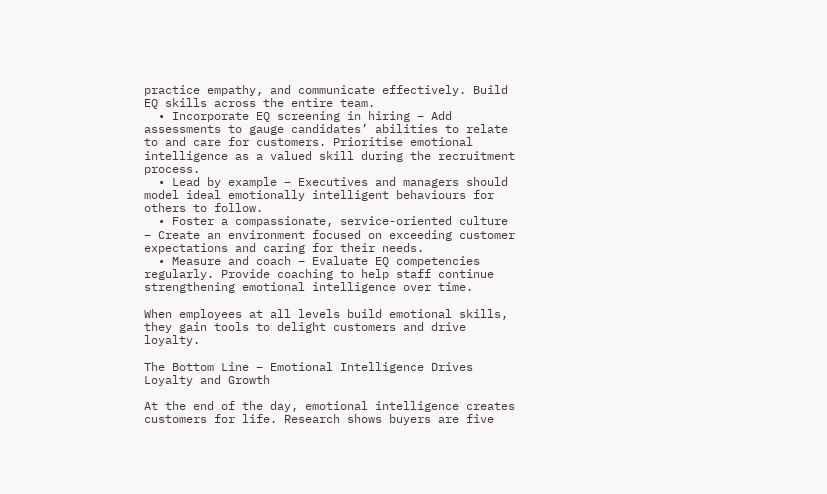practice empathy, and communicate effectively. Build EQ skills across the entire team.
  • Incorporate EQ screening in hiring – Add assessments to gauge candidates’ abilities to relate to and care for customers. Prioritise emotional intelligence as a valued skill during the recruitment process.
  • Lead by example – Executives and managers should model ideal emotionally intelligent behaviours for others to follow.
  • Foster a compassionate, service-oriented culture – Create an environment focused on exceeding customer expectations and caring for their needs.
  • Measure and coach – Evaluate EQ competencies regularly. Provide coaching to help staff continue strengthening emotional intelligence over time.

When employees at all levels build emotional skills, they gain tools to delight customers and drive loyalty.

The Bottom Line – Emotional Intelligence Drives Loyalty and Growth

At the end of the day, emotional intelligence creates customers for life. Research shows buyers are five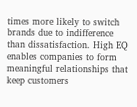times more likely to switch brands due to indifference than dissatisfaction. High EQ enables companies to form meaningful relationships that keep customers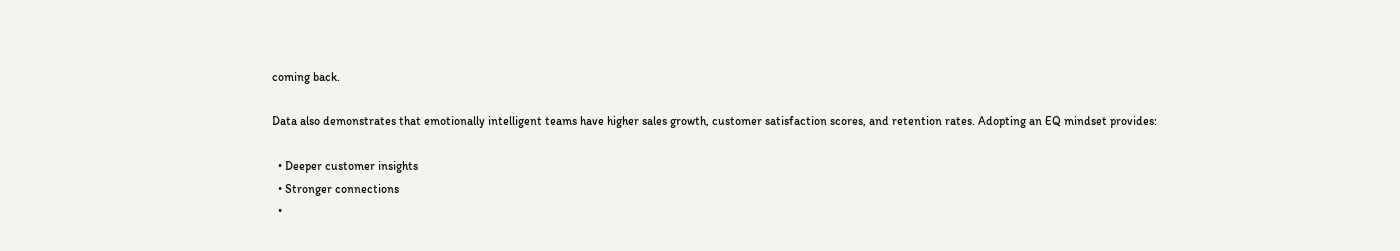coming back.

Data also demonstrates that emotionally intelligent teams have higher sales growth, customer satisfaction scores, and retention rates. Adopting an EQ mindset provides:

  • Deeper customer insights
  • Stronger connections
  •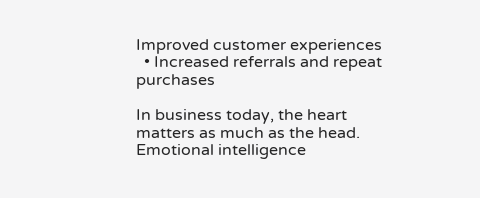Improved customer experiences
  • Increased referrals and repeat purchases

In business today, the heart matters as much as the head. Emotional intelligence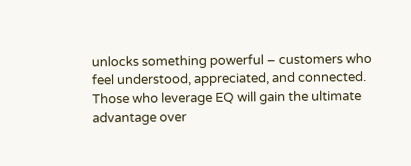unlocks something powerful – customers who feel understood, appreciated, and connected. Those who leverage EQ will gain the ultimate advantage over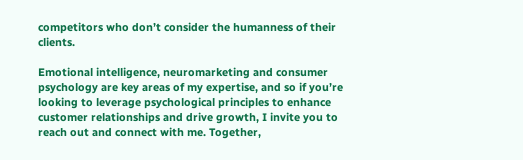competitors who don’t consider the humanness of their clients.

Emotional intelligence, neuromarketing and consumer psychology are key areas of my expertise, and so if you’re looking to leverage psychological principles to enhance customer relationships and drive growth, I invite you to reach out and connect with me. Together,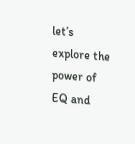let’s explore the power of EQ and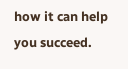how it can help you succeed.